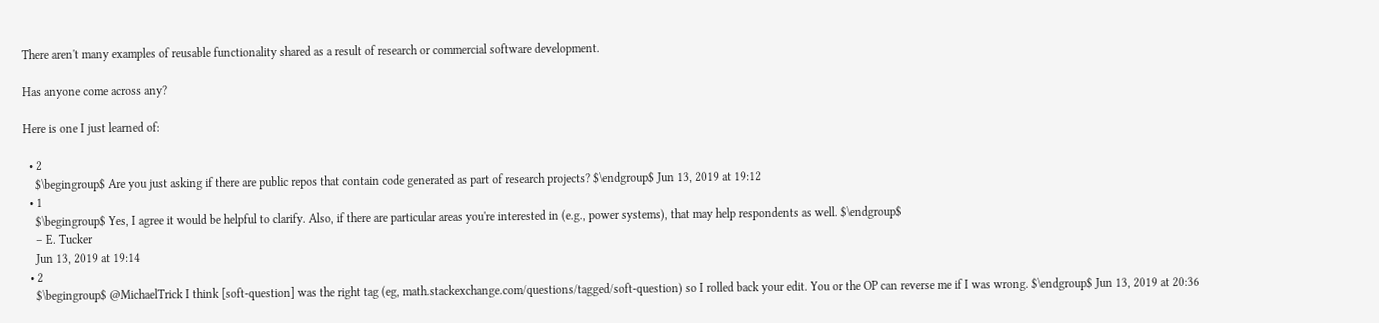There aren't many examples of reusable functionality shared as a result of research or commercial software development.

Has anyone come across any?

Here is one I just learned of:

  • 2
    $\begingroup$ Are you just asking if there are public repos that contain code generated as part of research projects? $\endgroup$ Jun 13, 2019 at 19:12
  • 1
    $\begingroup$ Yes, I agree it would be helpful to clarify. Also, if there are particular areas you're interested in (e.g., power systems), that may help respondents as well. $\endgroup$
    – E. Tucker
    Jun 13, 2019 at 19:14
  • 2
    $\begingroup$ @MichaelTrick I think [soft-question] was the right tag (eg, math.stackexchange.com/questions/tagged/soft-question) so I rolled back your edit. You or the OP can reverse me if I was wrong. $\endgroup$ Jun 13, 2019 at 20:36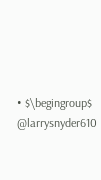• $\begingroup$ @larrysnyder610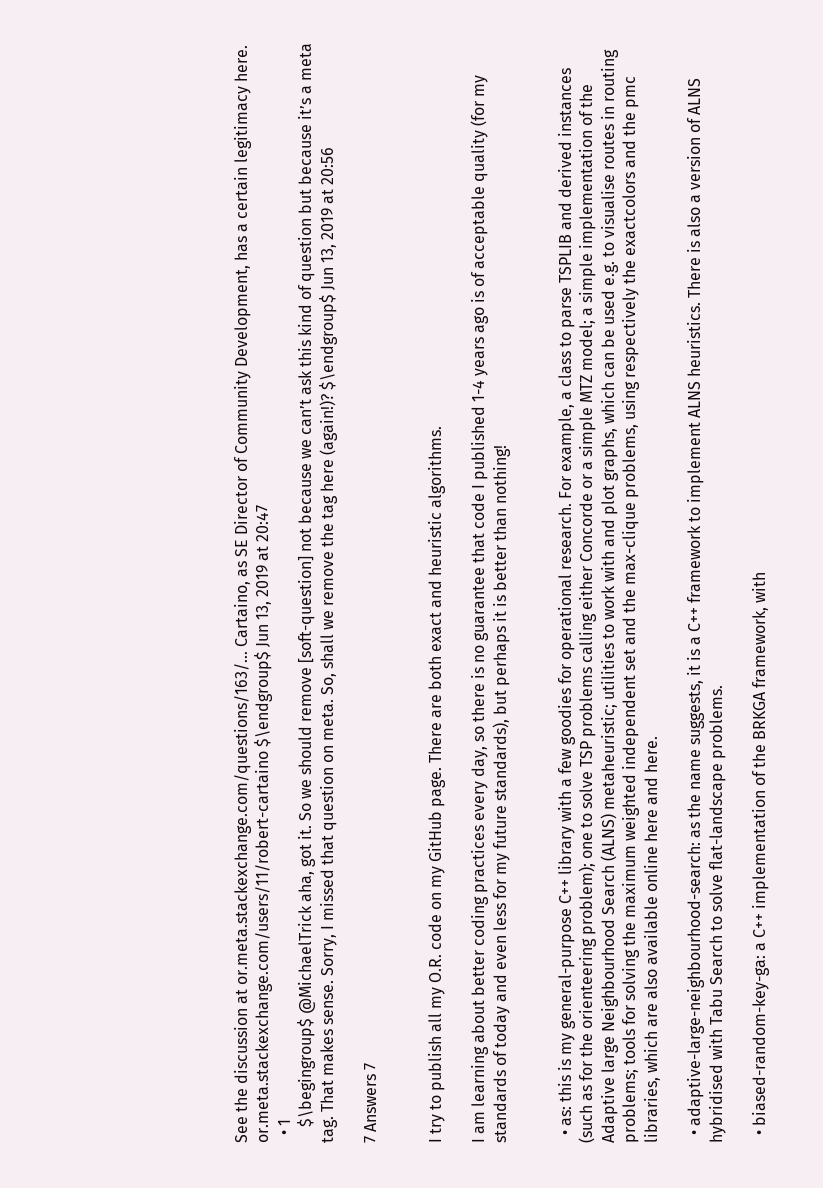See the discussion at or.meta.stackexchange.com/questions/163/… Cartaino, as SE Director of Community Development, has a certain legitimacy here. or.meta.stackexchange.com/users/11/robert-cartaino $\endgroup$ Jun 13, 2019 at 20:47
  • 1
    $\begingroup$ @MichaelTrick aha, got it. So we should remove [soft-question] not because we can’t ask this kind of question but because it’s a meta tag. That makes sense. Sorry, I missed that question on meta. So, shall we remove the tag here (again!)? $\endgroup$ Jun 13, 2019 at 20:56

7 Answers 7


I try to publish all my O.R. code on my GitHub page. There are both exact and heuristic algorithms.

I am learning about better coding practices every day, so there is no guarantee that code I published 1-4 years ago is of acceptable quality (for my standards of today and even less for my future standards), but perhaps it is better than nothing!


  • as: this is my general-purpose C++ library with a few goodies for operational research. For example, a class to parse TSPLIB and derived instances (such as for the orienteering problem); one to solve TSP problems calling either Concorde or a simple MTZ model; a simple implementation of the Adaptive large Neighbourhood Search (ALNS) metaheuristic; utilities to work with and plot graphs, which can be used e.g. to visualise routes in routing problems; tools for solving the maximum weighted independent set and the max-clique problems, using respectively the exactcolors and the pmc libraries, which are also available online here and here.

  • adaptive-large-neighbourhood-search: as the name suggests, it is a C++ framework to implement ALNS heuristics. There is also a version of ALNS hybridised with Tabu Search to solve flat-landscape problems.

  • biased-random-key-ga: a C++ implementation of the BRKGA framework, with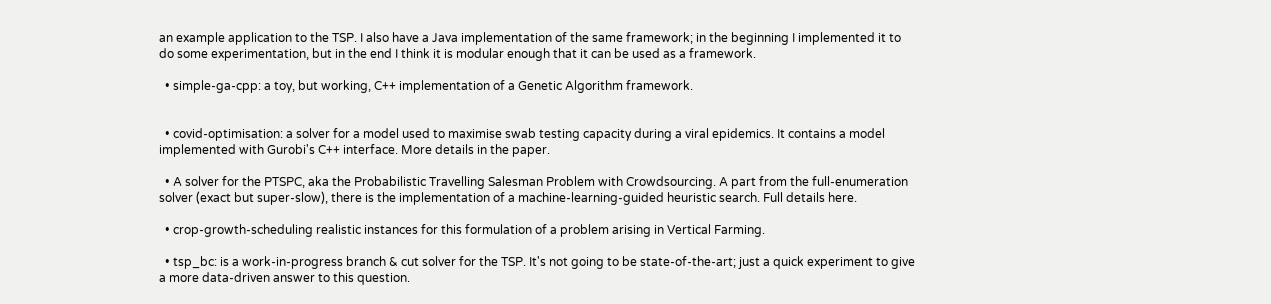an example application to the TSP. I also have a Java implementation of the same framework; in the beginning I implemented it to do some experimentation, but in the end I think it is modular enough that it can be used as a framework.

  • simple-ga-cpp: a toy, but working, C++ implementation of a Genetic Algorithm framework.


  • covid-optimisation: a solver for a model used to maximise swab testing capacity during a viral epidemics. It contains a model implemented with Gurobi's C++ interface. More details in the paper.

  • A solver for the PTSPC, aka the Probabilistic Travelling Salesman Problem with Crowdsourcing. A part from the full-enumeration solver (exact but super-slow), there is the implementation of a machine-learning-guided heuristic search. Full details here.

  • crop-growth-scheduling realistic instances for this formulation of a problem arising in Vertical Farming.

  • tsp_bc: is a work-in-progress branch & cut solver for the TSP. It's not going to be state-of-the-art; just a quick experiment to give a more data-driven answer to this question.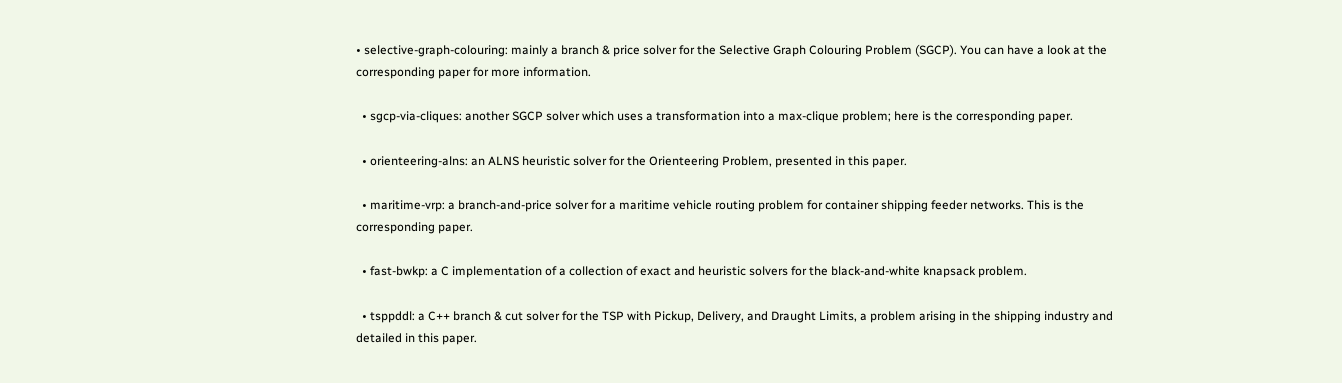• selective-graph-colouring: mainly a branch & price solver for the Selective Graph Colouring Problem (SGCP). You can have a look at the corresponding paper for more information.

  • sgcp-via-cliques: another SGCP solver which uses a transformation into a max-clique problem; here is the corresponding paper.

  • orienteering-alns: an ALNS heuristic solver for the Orienteering Problem, presented in this paper.

  • maritime-vrp: a branch-and-price solver for a maritime vehicle routing problem for container shipping feeder networks. This is the corresponding paper.

  • fast-bwkp: a C implementation of a collection of exact and heuristic solvers for the black-and-white knapsack problem.

  • tsppddl: a C++ branch & cut solver for the TSP with Pickup, Delivery, and Draught Limits, a problem arising in the shipping industry and detailed in this paper.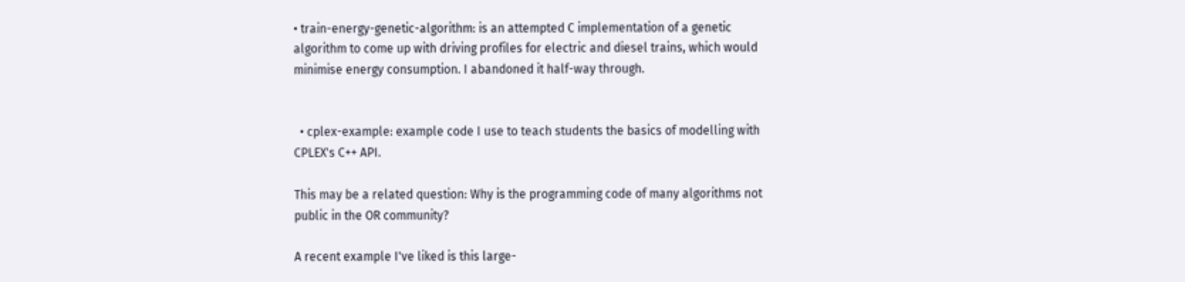• train-energy-genetic-algorithm: is an attempted C implementation of a genetic algorithm to come up with driving profiles for electric and diesel trains, which would minimise energy consumption. I abandoned it half-way through.


  • cplex-example: example code I use to teach students the basics of modelling with CPLEX's C++ API.

This may be a related question: Why is the programming code of many algorithms not public in the OR community?

A recent example I've liked is this large-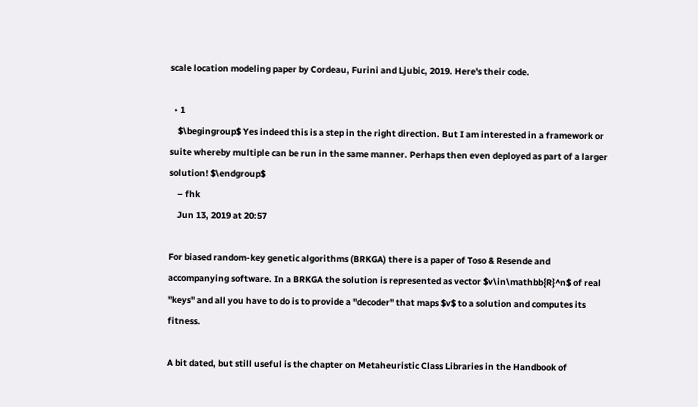scale location modeling paper by Cordeau, Furini and Ljubic, 2019. Here's their code.

  • 1
    $\begingroup$ Yes indeed this is a step in the right direction. But I am interested in a framework or suite whereby multiple can be run in the same manner. Perhaps then even deployed as part of a larger solution! $\endgroup$
    – fhk
    Jun 13, 2019 at 20:57

For biased random-key genetic algorithms (BRKGA) there is a paper of Toso & Resende and accompanying software. In a BRKGA the solution is represented as vector $v\in\mathbb{R}^n$ of real "keys" and all you have to do is to provide a "decoder" that maps $v$ to a solution and computes its fitness.

A bit dated, but still useful is the chapter on Metaheuristic Class Libraries in the Handbook of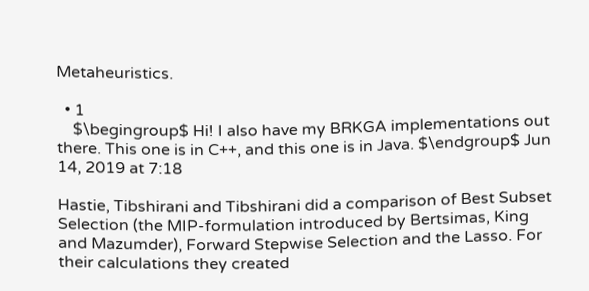Metaheuristics.

  • 1
    $\begingroup$ Hi! I also have my BRKGA implementations out there. This one is in C++, and this one is in Java. $\endgroup$ Jun 14, 2019 at 7:18

Hastie, Tibshirani and Tibshirani did a comparison of Best Subset Selection (the MIP-formulation introduced by Bertsimas, King and Mazumder), Forward Stepwise Selection and the Lasso. For their calculations they created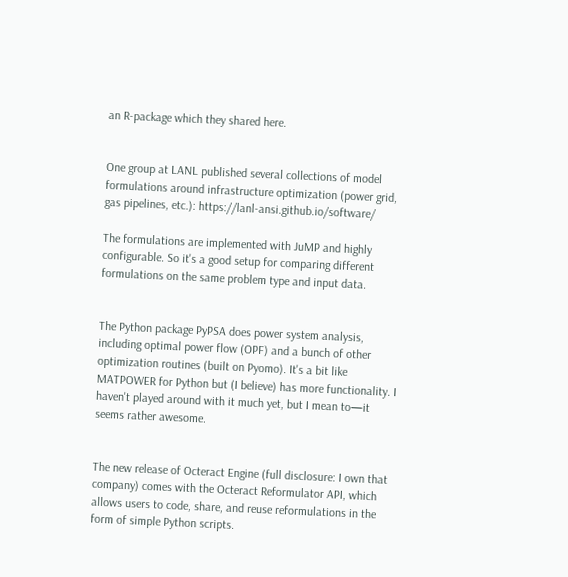an R-package which they shared here.


One group at LANL published several collections of model formulations around infrastructure optimization (power grid, gas pipelines, etc.): https://lanl-ansi.github.io/software/

The formulations are implemented with JuMP and highly configurable. So it's a good setup for comparing different formulations on the same problem type and input data.


The Python package PyPSA does power system analysis, including optimal power flow (OPF) and a bunch of other optimization routines (built on Pyomo). It's a bit like MATPOWER for Python but (I believe) has more functionality. I haven't played around with it much yet, but I mean to—it seems rather awesome.


The new release of Octeract Engine (full disclosure: I own that company) comes with the Octeract Reformulator API, which allows users to code, share, and reuse reformulations in the form of simple Python scripts.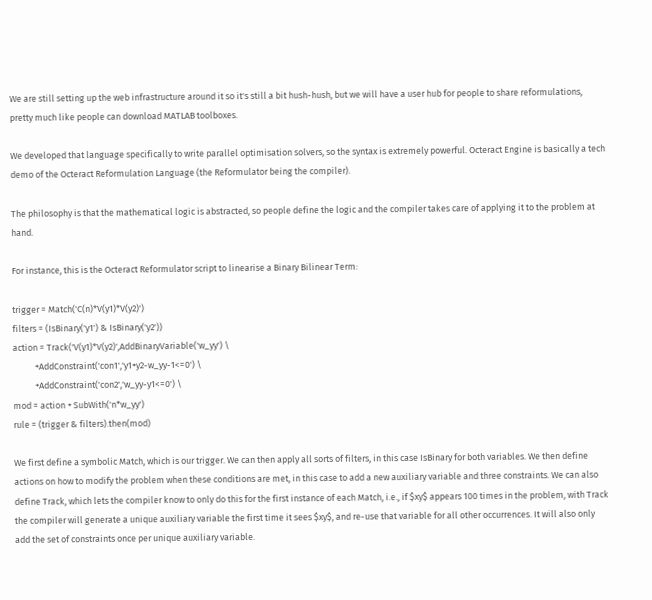We are still setting up the web infrastructure around it so it's still a bit hush-hush, but we will have a user hub for people to share reformulations, pretty much like people can download MATLAB toolboxes.

We developed that language specifically to write parallel optimisation solvers, so the syntax is extremely powerful. Octeract Engine is basically a tech demo of the Octeract Reformulation Language (the Reformulator being the compiler).

The philosophy is that the mathematical logic is abstracted, so people define the logic and the compiler takes care of applying it to the problem at hand.

For instance, this is the Octeract Reformulator script to linearise a Binary Bilinear Term:

trigger = Match('C(n)*V(y1)*V(y2)')
filters = (IsBinary('y1') & IsBinary('y2'))
action = Track('V(y1)*V(y2)',AddBinaryVariable('w_yy') \
           +AddConstraint('con1','y1+y2-w_yy-1<=0') \
           +AddConstraint('con2','w_yy-y1<=0') \
mod = action + SubWith('n*w_yy')
rule = (trigger & filters).then(mod)

We first define a symbolic Match, which is our trigger. We can then apply all sorts of filters, in this case IsBinary for both variables. We then define actions on how to modify the problem when these conditions are met, in this case to add a new auxiliary variable and three constraints. We can also define Track, which lets the compiler know to only do this for the first instance of each Match, i.e., if $xy$ appears 100 times in the problem, with Track the compiler will generate a unique auxiliary variable the first time it sees $xy$, and re-use that variable for all other occurrences. It will also only add the set of constraints once per unique auxiliary variable.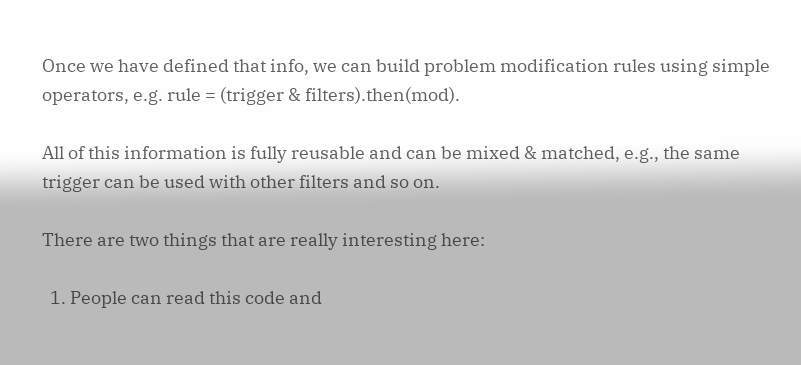Once we have defined that info, we can build problem modification rules using simple operators, e.g. rule = (trigger & filters).then(mod).

All of this information is fully reusable and can be mixed & matched, e.g., the same trigger can be used with other filters and so on.

There are two things that are really interesting here:

  1. People can read this code and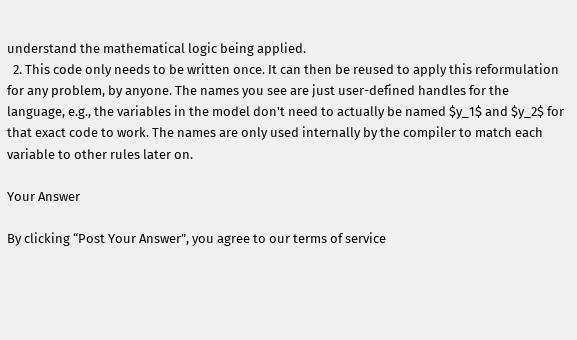understand the mathematical logic being applied.
  2. This code only needs to be written once. It can then be reused to apply this reformulation for any problem, by anyone. The names you see are just user-defined handles for the language, e.g., the variables in the model don't need to actually be named $y_1$ and $y_2$ for that exact code to work. The names are only used internally by the compiler to match each variable to other rules later on.

Your Answer

By clicking “Post Your Answer”, you agree to our terms of service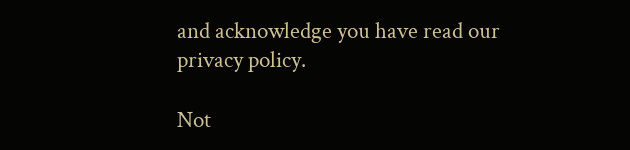and acknowledge you have read our privacy policy.

Not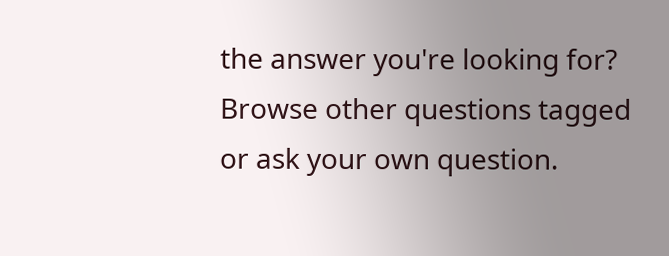the answer you're looking for? Browse other questions tagged or ask your own question.